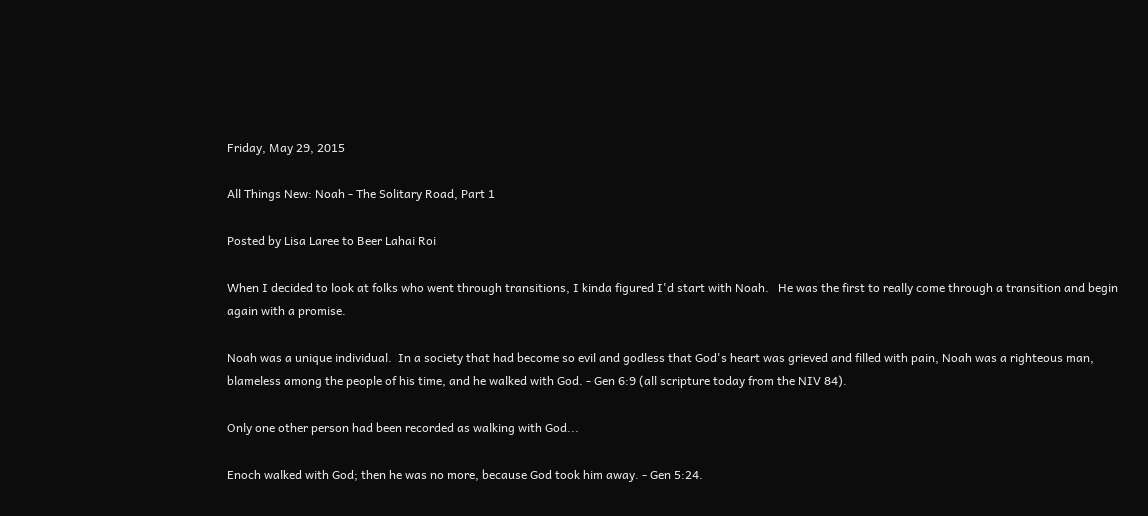Friday, May 29, 2015

All Things New: Noah - The Solitary Road, Part 1

Posted by Lisa Laree to Beer Lahai Roi

When I decided to look at folks who went through transitions, I kinda figured I'd start with Noah.   He was the first to really come through a transition and begin again with a promise.

Noah was a unique individual.  In a society that had become so evil and godless that God's heart was grieved and filled with pain, Noah was a righteous man, blameless among the people of his time, and he walked with God. - Gen 6:9 (all scripture today from the NIV 84).

Only one other person had been recorded as walking with God...

Enoch walked with God; then he was no more, because God took him away. - Gen 5:24.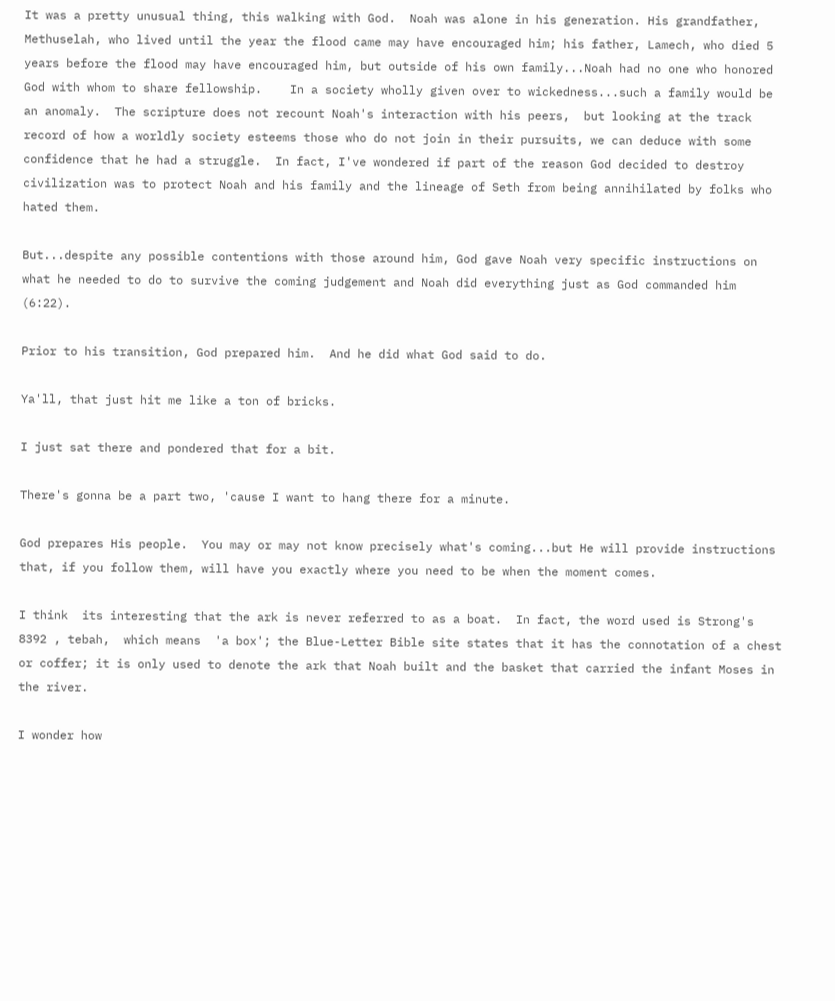It was a pretty unusual thing, this walking with God.  Noah was alone in his generation. His grandfather, Methuselah, who lived until the year the flood came may have encouraged him; his father, Lamech, who died 5 years before the flood may have encouraged him, but outside of his own family...Noah had no one who honored God with whom to share fellowship.    In a society wholly given over to wickedness...such a family would be an anomaly.  The scripture does not recount Noah's interaction with his peers,  but looking at the track record of how a worldly society esteems those who do not join in their pursuits, we can deduce with some confidence that he had a struggle.  In fact, I've wondered if part of the reason God decided to destroy civilization was to protect Noah and his family and the lineage of Seth from being annihilated by folks who hated them.

But...despite any possible contentions with those around him, God gave Noah very specific instructions on what he needed to do to survive the coming judgement and Noah did everything just as God commanded him (6:22).

Prior to his transition, God prepared him.  And he did what God said to do.

Ya'll, that just hit me like a ton of bricks.

I just sat there and pondered that for a bit.

There's gonna be a part two, 'cause I want to hang there for a minute.

God prepares His people.  You may or may not know precisely what's coming...but He will provide instructions that, if you follow them, will have you exactly where you need to be when the moment comes.

I think  its interesting that the ark is never referred to as a boat.  In fact, the word used is Strong's 8392 , tebah,  which means  'a box'; the Blue-Letter Bible site states that it has the connotation of a chest or coffer; it is only used to denote the ark that Noah built and the basket that carried the infant Moses in the river.

I wonder how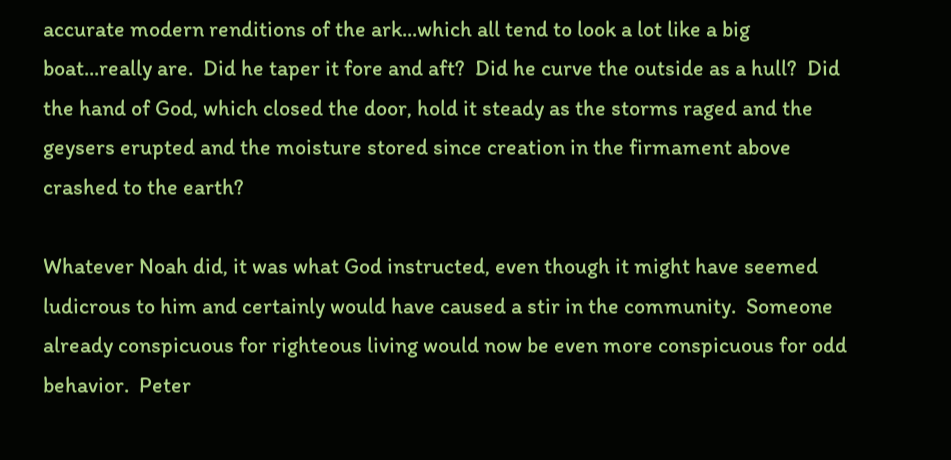accurate modern renditions of the ark...which all tend to look a lot like a big boat...really are.  Did he taper it fore and aft?  Did he curve the outside as a hull?  Did the hand of God, which closed the door, hold it steady as the storms raged and the geysers erupted and the moisture stored since creation in the firmament above crashed to the earth?

Whatever Noah did, it was what God instructed, even though it might have seemed ludicrous to him and certainly would have caused a stir in the community.  Someone already conspicuous for righteous living would now be even more conspicuous for odd behavior.  Peter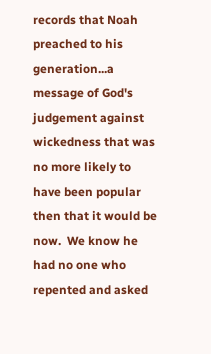records that Noah preached to his generation...a message of God's judgement against wickedness that was no more likely to have been popular then that it would be now.  We know he had no one who repented and asked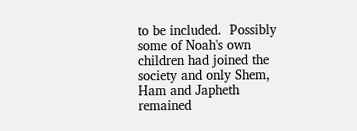to be included.  Possibly some of Noah's own children had joined the society and only Shem, Ham and Japheth  remained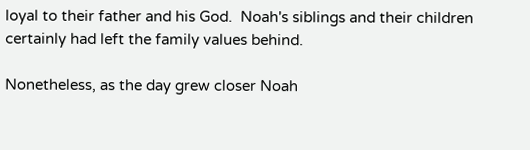loyal to their father and his God.  Noah's siblings and their children certainly had left the family values behind.

Nonetheless, as the day grew closer Noah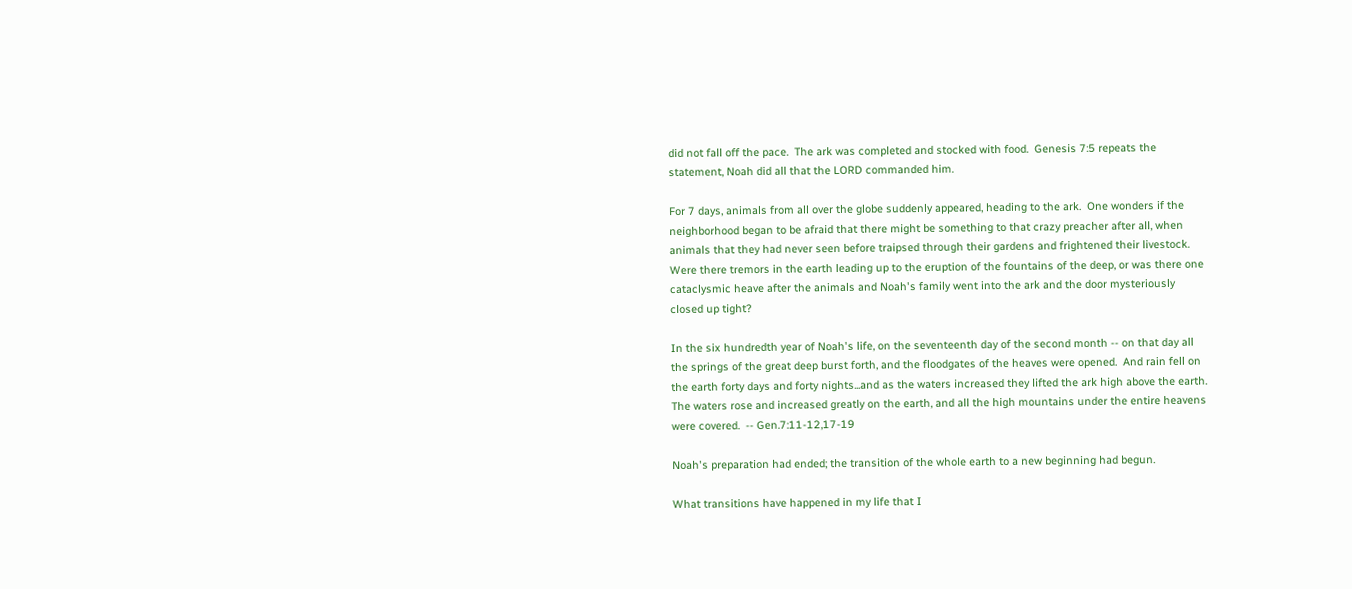did not fall off the pace.  The ark was completed and stocked with food.  Genesis 7:5 repeats the statement, Noah did all that the LORD commanded him.

For 7 days, animals from all over the globe suddenly appeared, heading to the ark.  One wonders if the neighborhood began to be afraid that there might be something to that crazy preacher after all, when animals that they had never seen before traipsed through their gardens and frightened their livestock.   Were there tremors in the earth leading up to the eruption of the fountains of the deep, or was there one cataclysmic heave after the animals and Noah's family went into the ark and the door mysteriously closed up tight?

In the six hundredth year of Noah's life, on the seventeenth day of the second month -- on that day all the springs of the great deep burst forth, and the floodgates of the heaves were opened.  And rain fell on the earth forty days and forty nights...and as the waters increased they lifted the ark high above the earth.  The waters rose and increased greatly on the earth, and all the high mountains under the entire heavens were covered.  -- Gen.7:11-12,17-19

Noah's preparation had ended; the transition of the whole earth to a new beginning had begun.

What transitions have happened in my life that I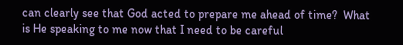can clearly see that God acted to prepare me ahead of time?  What is He speaking to me now that I need to be careful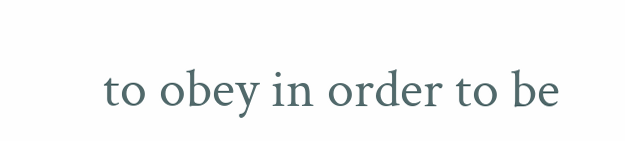to obey in order to be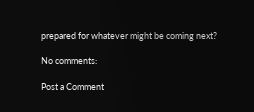prepared for whatever might be coming next?

No comments:

Post a Comment